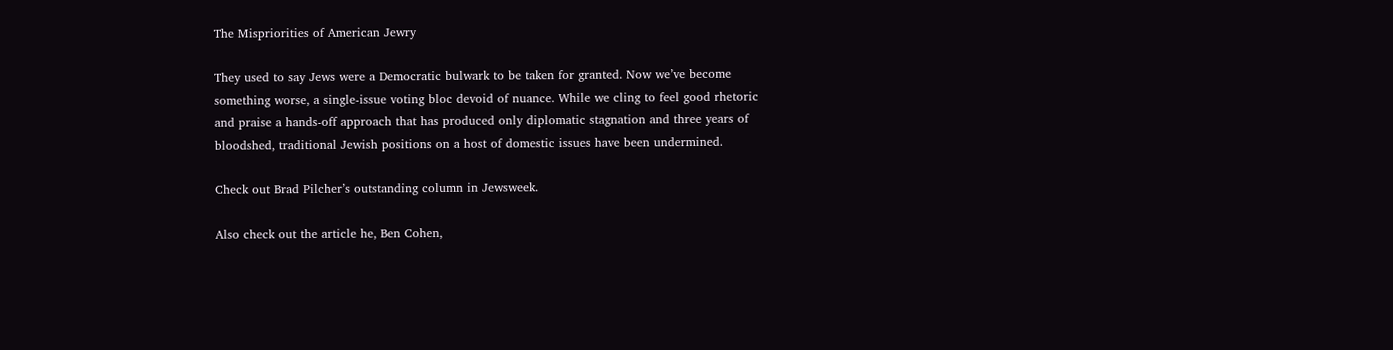The Mispriorities of American Jewry

They used to say Jews were a Democratic bulwark to be taken for granted. Now we’ve become something worse, a single-issue voting bloc devoid of nuance. While we cling to feel good rhetoric and praise a hands-off approach that has produced only diplomatic stagnation and three years of bloodshed, traditional Jewish positions on a host of domestic issues have been undermined.

Check out Brad Pilcher’s outstanding column in Jewsweek.

Also check out the article he, Ben Cohen,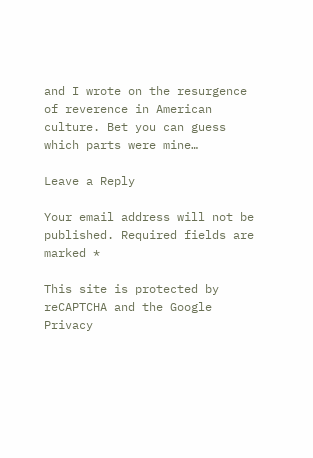and I wrote on the resurgence of reverence in American culture. Bet you can guess which parts were mine…

Leave a Reply

Your email address will not be published. Required fields are marked *

This site is protected by reCAPTCHA and the Google Privacy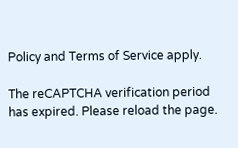Policy and Terms of Service apply.

The reCAPTCHA verification period has expired. Please reload the page.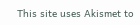This site uses Akismet to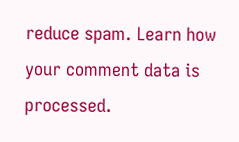reduce spam. Learn how your comment data is processed.